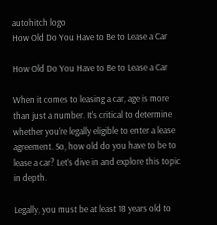autohitch logo
How Old Do You Have to Be to Lease a Car

How Old Do You Have to Be to Lease a Car

When it comes to leasing a car, age is more than just a number. It’s critical to determine whether you’re legally eligible to enter a lease agreement. So, how old do you have to be to lease a car? Let’s dive in and explore this topic in depth.

Legally, you must be at least 18 years old to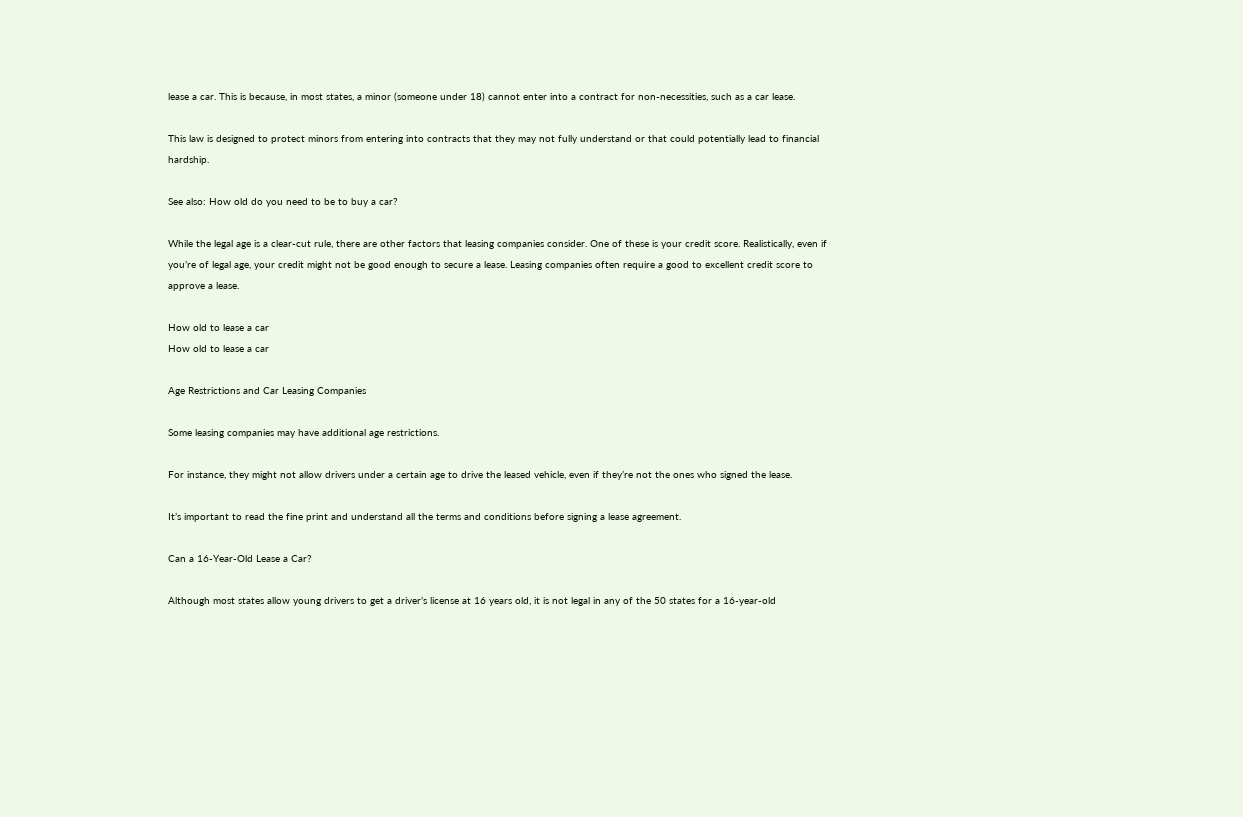lease a car. This is because, in most states, a minor (someone under 18) cannot enter into a contract for non-necessities, such as a car lease.

This law is designed to protect minors from entering into contracts that they may not fully understand or that could potentially lead to financial hardship.

See also: How old do you need to be to buy a car?

While the legal age is a clear-cut rule, there are other factors that leasing companies consider. One of these is your credit score. Realistically, even if you’re of legal age, your credit might not be good enough to secure a lease. Leasing companies often require a good to excellent credit score to approve a lease.

How old to lease a car
How old to lease a car

Age Restrictions and Car Leasing Companies

Some leasing companies may have additional age restrictions.

For instance, they might not allow drivers under a certain age to drive the leased vehicle, even if they’re not the ones who signed the lease.

It’s important to read the fine print and understand all the terms and conditions before signing a lease agreement.

Can a 16-Year-Old Lease a Car?

Although most states allow young drivers to get a driver’s license at 16 years old, it is not legal in any of the 50 states for a 16-year-old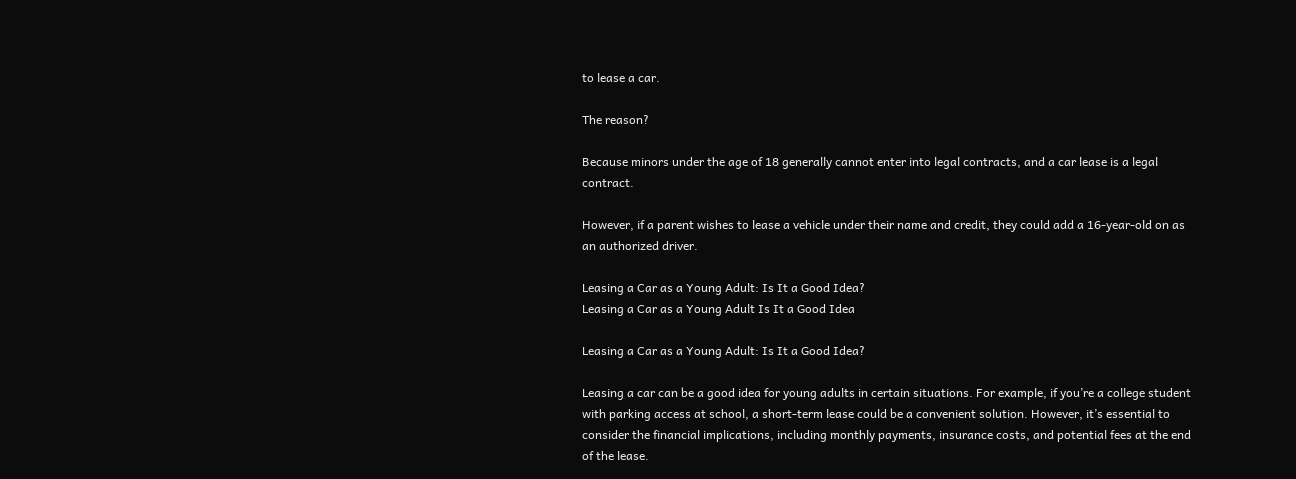to lease a car.

The reason?

Because minors under the age of 18 generally cannot enter into legal contracts, and a car lease is a legal contract.

However, if a parent wishes to lease a vehicle under their name and credit, they could add a 16-year-old on as an authorized driver.

Leasing a Car as a Young Adult: Is It a Good Idea?
Leasing a Car as a Young Adult Is It a Good Idea

Leasing a Car as a Young Adult: Is It a Good Idea?

Leasing a car can be a good idea for young adults in certain situations. For example, if you’re a college student with parking access at school, a short-term lease could be a convenient solution. However, it’s essential to consider the financial implications, including monthly payments, insurance costs, and potential fees at the end of the lease.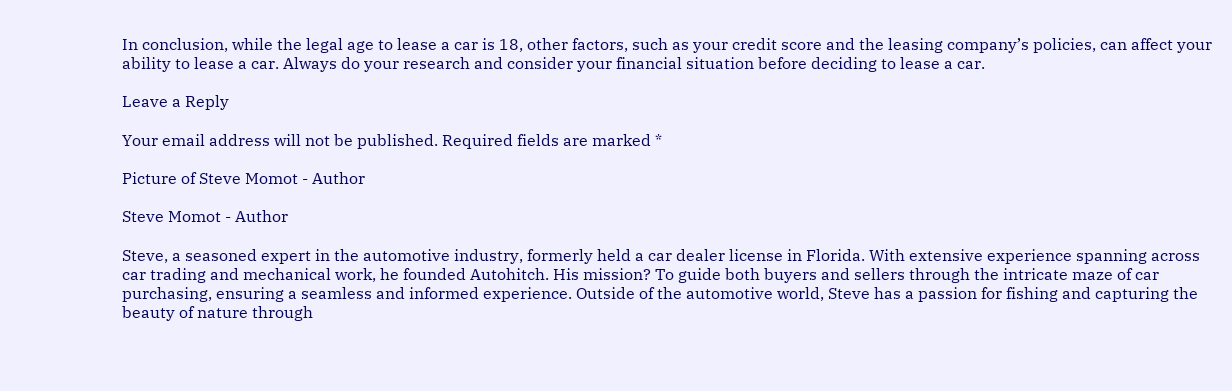In conclusion, while the legal age to lease a car is 18, other factors, such as your credit score and the leasing company’s policies, can affect your ability to lease a car. Always do your research and consider your financial situation before deciding to lease a car.

Leave a Reply

Your email address will not be published. Required fields are marked *

Picture of Steve Momot - Author

Steve Momot - Author

Steve, a seasoned expert in the automotive industry, formerly held a car dealer license in Florida. With extensive experience spanning across car trading and mechanical work, he founded Autohitch. His mission? To guide both buyers and sellers through the intricate maze of car purchasing, ensuring a seamless and informed experience. Outside of the automotive world, Steve has a passion for fishing and capturing the beauty of nature through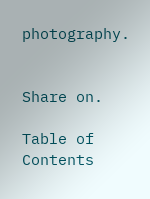photography.


Share on.

Table of Contents